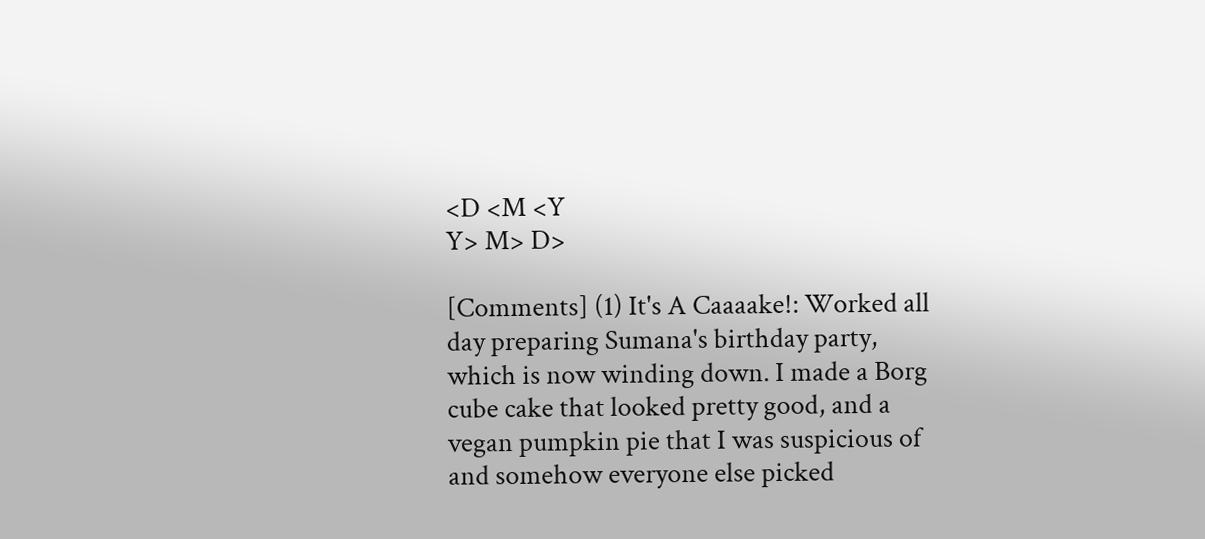<D <M <Y
Y> M> D>

[Comments] (1) It's A Caaaake!: Worked all day preparing Sumana's birthday party, which is now winding down. I made a Borg cube cake that looked pretty good, and a vegan pumpkin pie that I was suspicious of and somehow everyone else picked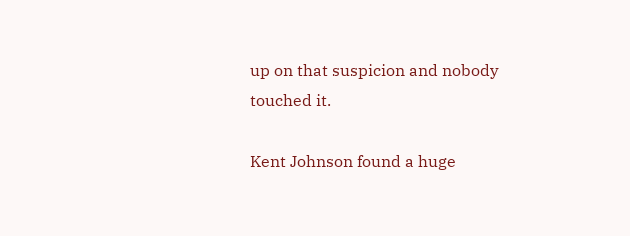up on that suspicion and nobody touched it.

Kent Johnson found a huge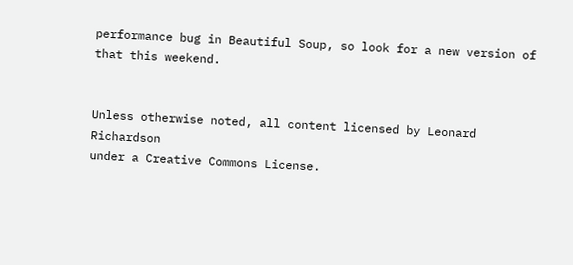performance bug in Beautiful Soup, so look for a new version of that this weekend.


Unless otherwise noted, all content licensed by Leonard Richardson
under a Creative Commons License.